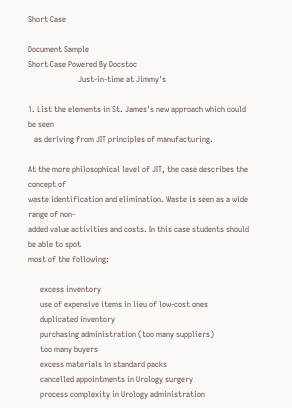Short Case

Document Sample
Short Case Powered By Docstoc
                         Just-in-time at Jimmy's

1. List the elements in St. James's new approach which could be seen
   as deriving from JIT principles of manufacturing.

At the more philosophical level of JIT, the case describes the concept of
waste identification and elimination. Waste is seen as a wide range of non-
added value activities and costs. In this case students should be able to spot
most of the following:

      excess inventory
      use of expensive items in lieu of low-cost ones
      duplicated inventory
      purchasing administration (too many suppliers)
      too many buyers
      excess materials in standard packs
      cancelled appointments in Urology surgery
      process complexity in Urology administration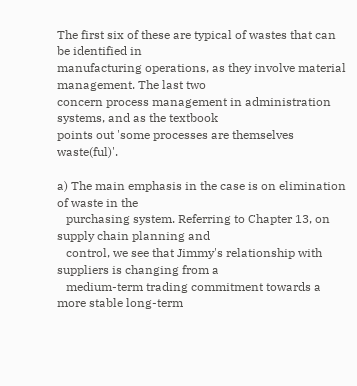The first six of these are typical of wastes that can be identified in
manufacturing operations, as they involve material management. The last two
concern process management in administration systems, and as the textbook
points out 'some processes are themselves waste(ful)'.

a) The main emphasis in the case is on elimination of waste in the
   purchasing system. Referring to Chapter 13, on supply chain planning and
   control, we see that Jimmy's relationship with suppliers is changing from a
   medium-term trading commitment towards a more stable long-term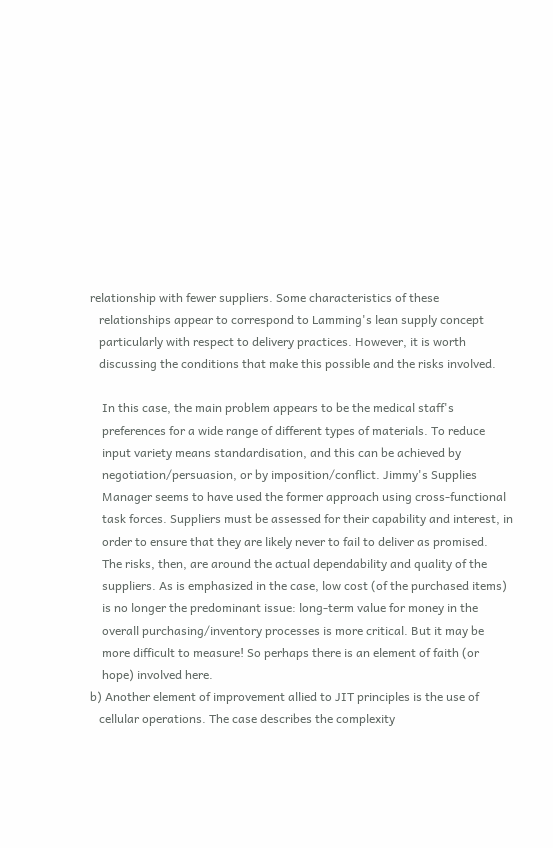relationship with fewer suppliers. Some characteristics of these
   relationships appear to correspond to Lamming's lean supply concept
   particularly with respect to delivery practices. However, it is worth
   discussing the conditions that make this possible and the risks involved.

    In this case, the main problem appears to be the medical staff's
    preferences for a wide range of different types of materials. To reduce
    input variety means standardisation, and this can be achieved by
    negotiation/persuasion, or by imposition/conflict. Jimmy's Supplies
    Manager seems to have used the former approach using cross-functional
    task forces. Suppliers must be assessed for their capability and interest, in
    order to ensure that they are likely never to fail to deliver as promised.
    The risks, then, are around the actual dependability and quality of the
    suppliers. As is emphasized in the case, low cost (of the purchased items)
    is no longer the predominant issue: long-term value for money in the
    overall purchasing/inventory processes is more critical. But it may be
    more difficult to measure! So perhaps there is an element of faith (or
    hope) involved here.
b) Another element of improvement allied to JIT principles is the use of
   cellular operations. The case describes the complexity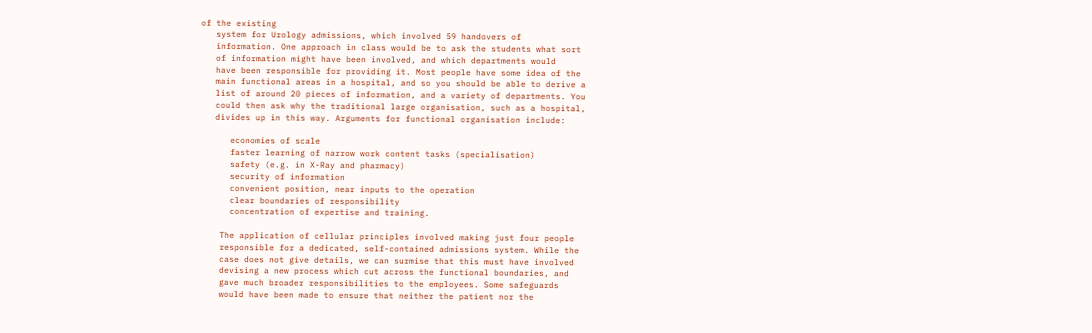of the existing
   system for Urology admissions, which involved 59 handovers of
   information. One approach in class would be to ask the students what sort
   of information might have been involved, and which departments would
   have been responsible for providing it. Most people have some idea of the
   main functional areas in a hospital, and so you should be able to derive a
   list of around 20 pieces of information, and a variety of departments. You
   could then ask why the traditional large organisation, such as a hospital,
   divides up in this way. Arguments for functional organisation include:

      economies of scale
      faster learning of narrow work content tasks (specialisation)
      safety (e.g. in X-Ray and pharmacy)
      security of information
      convenient position, near inputs to the operation
      clear boundaries of responsibility
      concentration of expertise and training.

    The application of cellular principles involved making just four people
    responsible for a dedicated, self-contained admissions system. While the
    case does not give details, we can surmise that this must have involved
    devising a new process which cut across the functional boundaries, and
    gave much broader responsibilities to the employees. Some safeguards
    would have been made to ensure that neither the patient nor the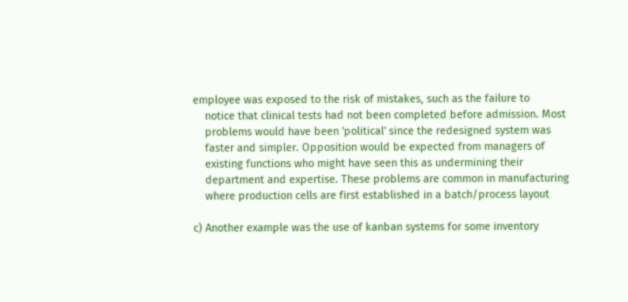employee was exposed to the risk of mistakes, such as the failure to
    notice that clinical tests had not been completed before admission. Most
    problems would have been 'political' since the redesigned system was
    faster and simpler. Opposition would be expected from managers of
    existing functions who might have seen this as undermining their
    department and expertise. These problems are common in manufacturing
    where production cells are first established in a batch/process layout

c) Another example was the use of kanban systems for some inventory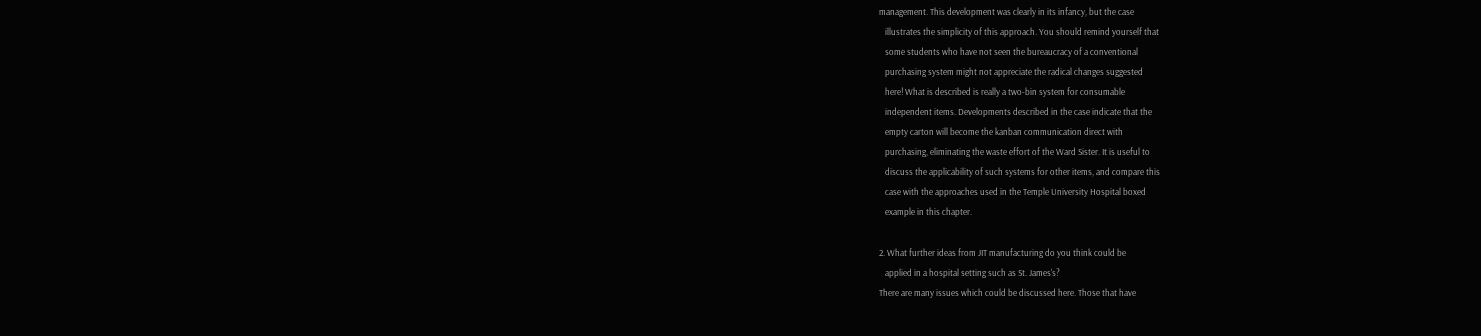management. This development was clearly in its infancy, but the case
   illustrates the simplicity of this approach. You should remind yourself that
   some students who have not seen the bureaucracy of a conventional
   purchasing system might not appreciate the radical changes suggested
   here! What is described is really a two-bin system for consumable
   independent items. Developments described in the case indicate that the
   empty carton will become the kanban communication direct with
   purchasing, eliminating the waste effort of the Ward Sister. It is useful to
   discuss the applicability of such systems for other items, and compare this
   case with the approaches used in the Temple University Hospital boxed
   example in this chapter.

2. What further ideas from JIT manufacturing do you think could be
   applied in a hospital setting such as St. James's?
There are many issues which could be discussed here. Those that have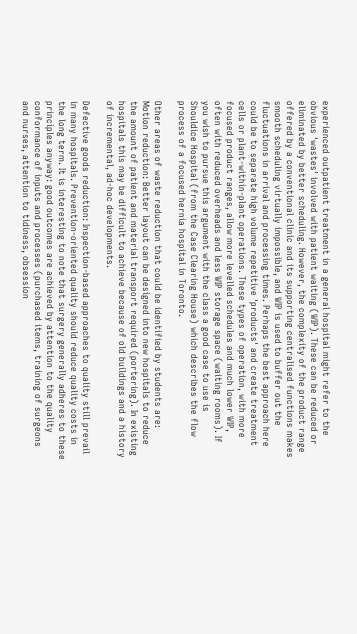experienced outpatient treatment in a general hospital might refer to the
obvious 'wastes' involved with patient waiting (WIP). These can be reduced or
eliminated by better scheduling. However, the complexity of the product range
offered by a conventional clinic and its supporting centralised functions makes
smooth scheduling virtually impossible, and WIP is used to buffer out the
fluctuations in arrival and processing times. Perhaps the best approach here
could be to separate high volume repetitive 'products' and create treatment
cells or plant-within-plant operations. These types of operation, with more
focused product ranges, allow more levelled schedules and much lower WIP,
often with reduced overheads and less WIP storage space (waiting rooms). If
you wish to pursue this argument with the class a good case to use is
Shouldice Hospital (from the Case Clearing House) which describes the flow
process of a focused hernia hospital in Toronto.

Other areas of waste reduction that could be identified by students are:
Motion reduction: Better layout can be designed into new hospitals to reduce
the amount of patient and material transport required (portering). In existing
hospitals this may be difficult to achieve because of old buildings and a history
of incremental, ad-hoc developments.

Defective goods reduction: Inspection-based approaches to quality still prevail
in many hospitals. Prevention-oriented quality should reduce quality costs in
the long term. It is interesting to note that surgery generally adheres to these
principles anyway: good outcomes are achieved by attention to the quality
conformance of inputs and processes (purchased items, training of surgeons
and nurses, attention to tidiness, obsession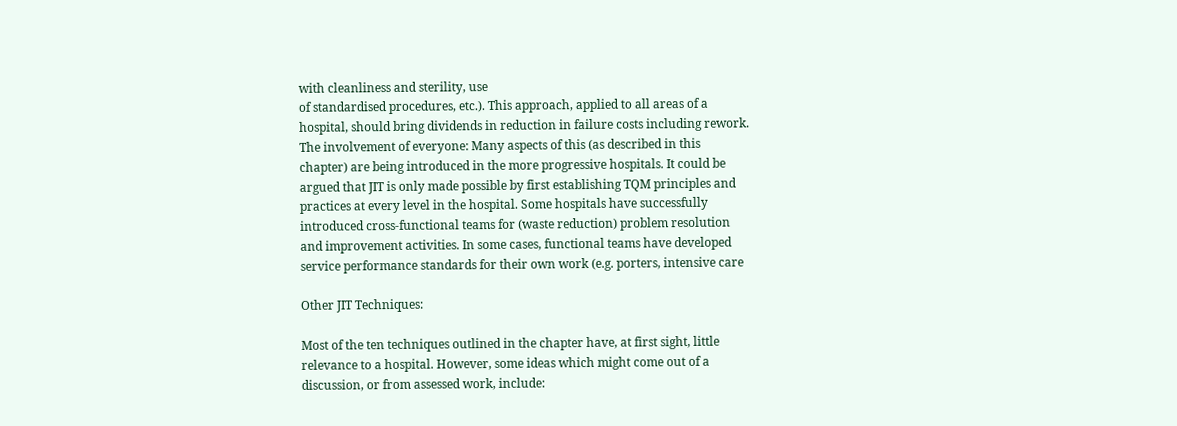with cleanliness and sterility, use
of standardised procedures, etc.). This approach, applied to all areas of a
hospital, should bring dividends in reduction in failure costs including rework.
The involvement of everyone: Many aspects of this (as described in this
chapter) are being introduced in the more progressive hospitals. It could be
argued that JIT is only made possible by first establishing TQM principles and
practices at every level in the hospital. Some hospitals have successfully
introduced cross-functional teams for (waste reduction) problem resolution
and improvement activities. In some cases, functional teams have developed
service performance standards for their own work (e.g. porters, intensive care

Other JIT Techniques:

Most of the ten techniques outlined in the chapter have, at first sight, little
relevance to a hospital. However, some ideas which might come out of a
discussion, or from assessed work, include: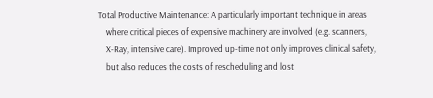Total Productive Maintenance: A particularly important technique in areas
    where critical pieces of expensive machinery are involved (e.g. scanners,
    X-Ray, intensive care). Improved up-time not only improves clinical safety,
    but also reduces the costs of rescheduling and lost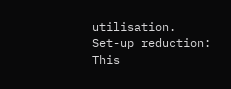utilisation.
Set-up reduction: This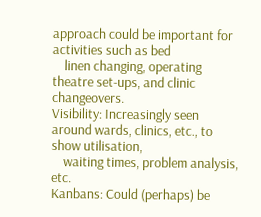approach could be important for activities such as bed
    linen changing, operating theatre set-ups, and clinic changeovers.
Visibility: Increasingly seen around wards, clinics, etc., to show utilisation,
    waiting times, problem analysis, etc.
Kanbans: Could (perhaps) be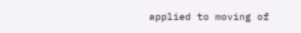applied to moving of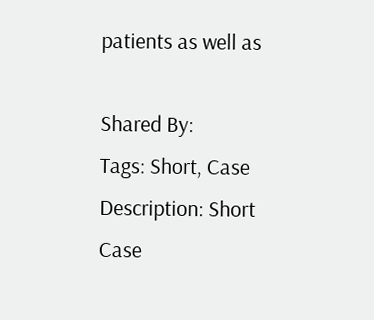patients as well as

Shared By:
Tags: Short, Case
Description: Short Case